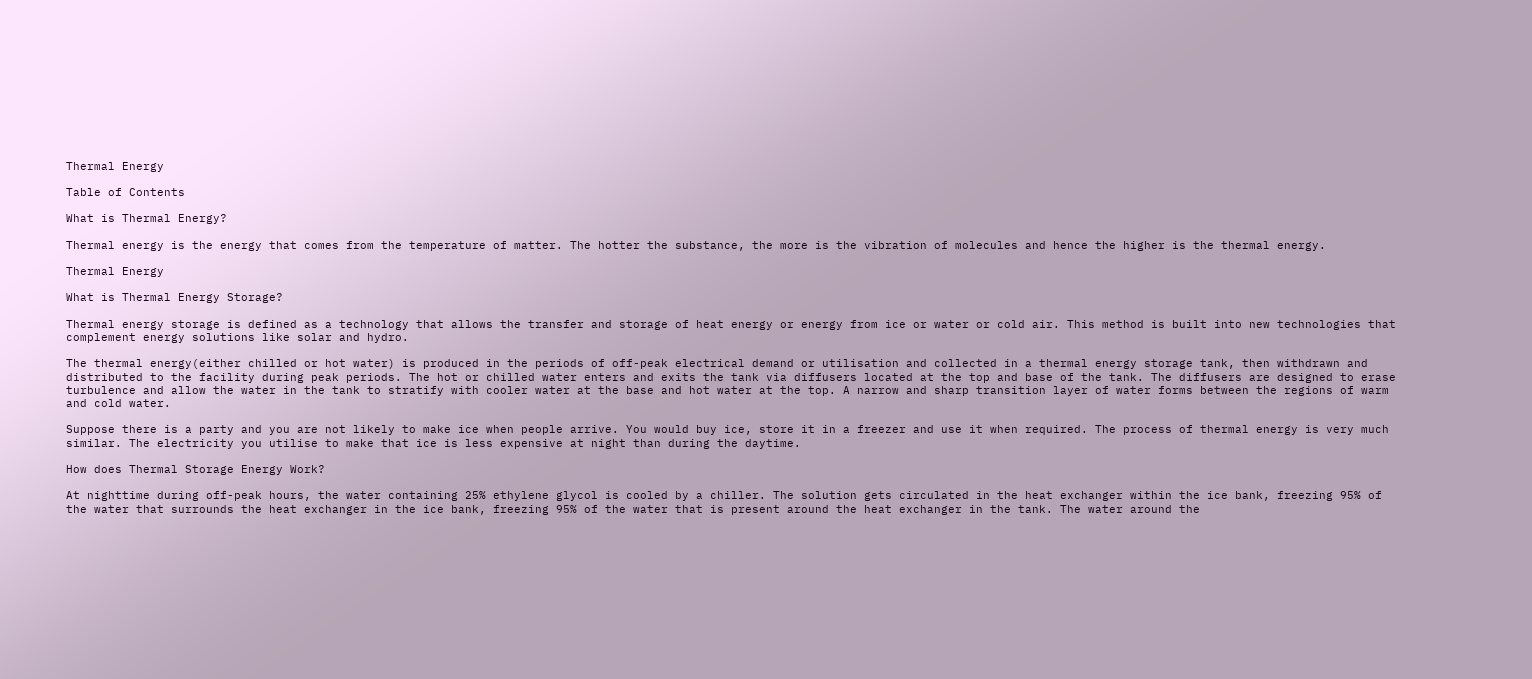Thermal Energy

Table of Contents

What is Thermal Energy?

Thermal energy is the energy that comes from the temperature of matter. The hotter the substance, the more is the vibration of molecules and hence the higher is the thermal energy.

Thermal Energy

What is Thermal Energy Storage?

Thermal energy storage is defined as a technology that allows the transfer and storage of heat energy or energy from ice or water or cold air. This method is built into new technologies that complement energy solutions like solar and hydro.

The thermal energy(either chilled or hot water) is produced in the periods of off-peak electrical demand or utilisation and collected in a thermal energy storage tank, then withdrawn and distributed to the facility during peak periods. The hot or chilled water enters and exits the tank via diffusers located at the top and base of the tank. The diffusers are designed to erase turbulence and allow the water in the tank to stratify with cooler water at the base and hot water at the top. A narrow and sharp transition layer of water forms between the regions of warm and cold water.

Suppose there is a party and you are not likely to make ice when people arrive. You would buy ice, store it in a freezer and use it when required. The process of thermal energy is very much similar. The electricity you utilise to make that ice is less expensive at night than during the daytime.

How does Thermal Storage Energy Work?

At nighttime during off-peak hours, the water containing 25% ethylene glycol is cooled by a chiller. The solution gets circulated in the heat exchanger within the ice bank, freezing 95% of the water that surrounds the heat exchanger in the ice bank, freezing 95% of the water that is present around the heat exchanger in the tank. The water around the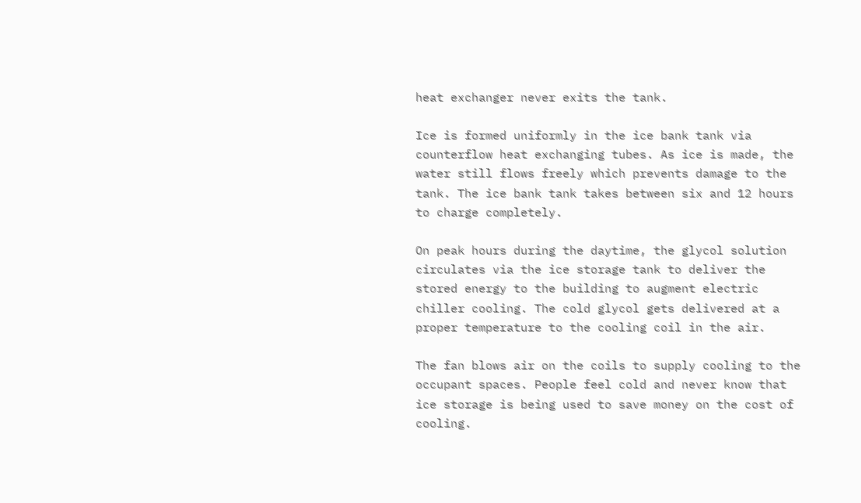heat exchanger never exits the tank.

Ice is formed uniformly in the ice bank tank via counterflow heat exchanging tubes. As ice is made, the water still flows freely which prevents damage to the tank. The ice bank tank takes between six and 12 hours to charge completely.

On peak hours during the daytime, the glycol solution circulates via the ice storage tank to deliver the stored energy to the building to augment electric chiller cooling. The cold glycol gets delivered at a proper temperature to the cooling coil in the air.

The fan blows air on the coils to supply cooling to the occupant spaces. People feel cold and never know that ice storage is being used to save money on the cost of cooling.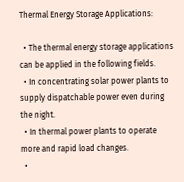Thermal Energy Storage Applications:

  • The thermal energy storage applications can be applied in the following fields.
  • In concentrating solar power plants to supply dispatchable power even during the night.
  • In thermal power plants to operate more and rapid load changes.
  •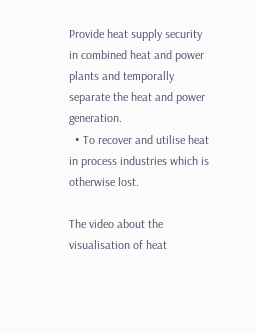Provide heat supply security in combined heat and power plants and temporally separate the heat and power generation.
  • To recover and utilise heat in process industries which is otherwise lost.

The video about the visualisation of heat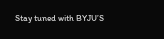Stay tuned with BYJU’S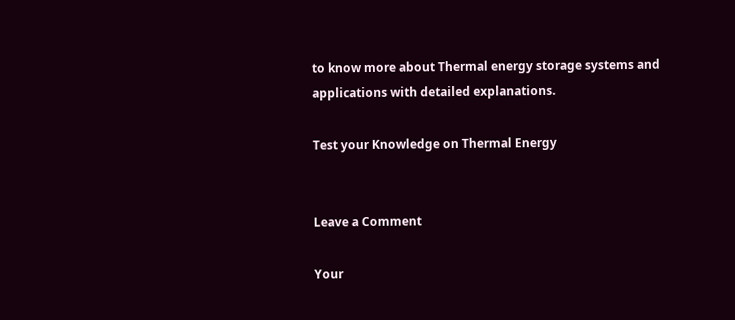to know more about Thermal energy storage systems and applications with detailed explanations.

Test your Knowledge on Thermal Energy


Leave a Comment

Your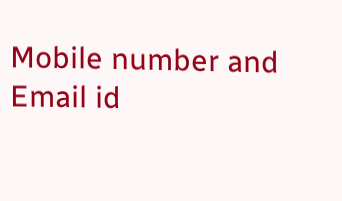Mobile number and Email id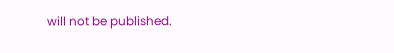will not be published.